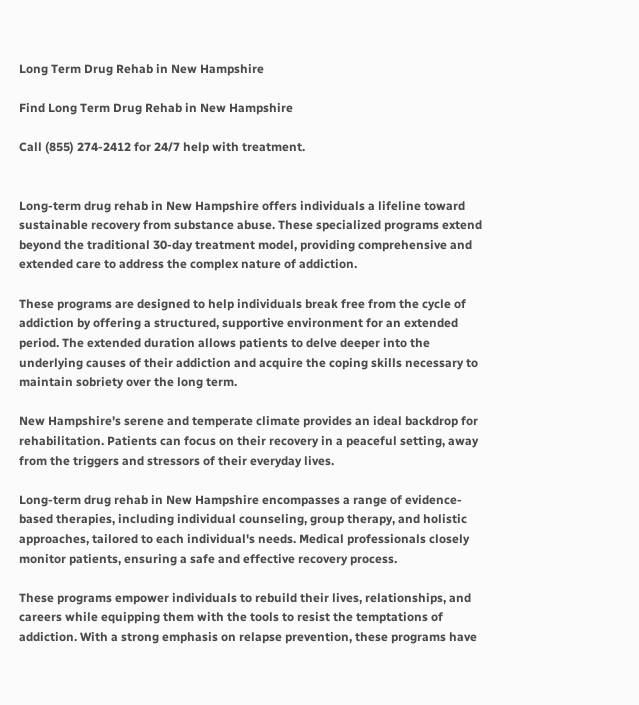Long Term Drug Rehab in New Hampshire

Find Long Term Drug Rehab in New Hampshire

Call (855) 274-2412 for 24/7 help with treatment.


Long-term drug rehab in New Hampshire offers individuals a lifeline toward sustainable recovery from substance abuse. These specialized programs extend beyond the traditional 30-day treatment model, providing comprehensive and extended care to address the complex nature of addiction.

These programs are designed to help individuals break free from the cycle of addiction by offering a structured, supportive environment for an extended period. The extended duration allows patients to delve deeper into the underlying causes of their addiction and acquire the coping skills necessary to maintain sobriety over the long term.

New Hampshire's serene and temperate climate provides an ideal backdrop for rehabilitation. Patients can focus on their recovery in a peaceful setting, away from the triggers and stressors of their everyday lives.

Long-term drug rehab in New Hampshire encompasses a range of evidence-based therapies, including individual counseling, group therapy, and holistic approaches, tailored to each individual's needs. Medical professionals closely monitor patients, ensuring a safe and effective recovery process.

These programs empower individuals to rebuild their lives, relationships, and careers while equipping them with the tools to resist the temptations of addiction. With a strong emphasis on relapse prevention, these programs have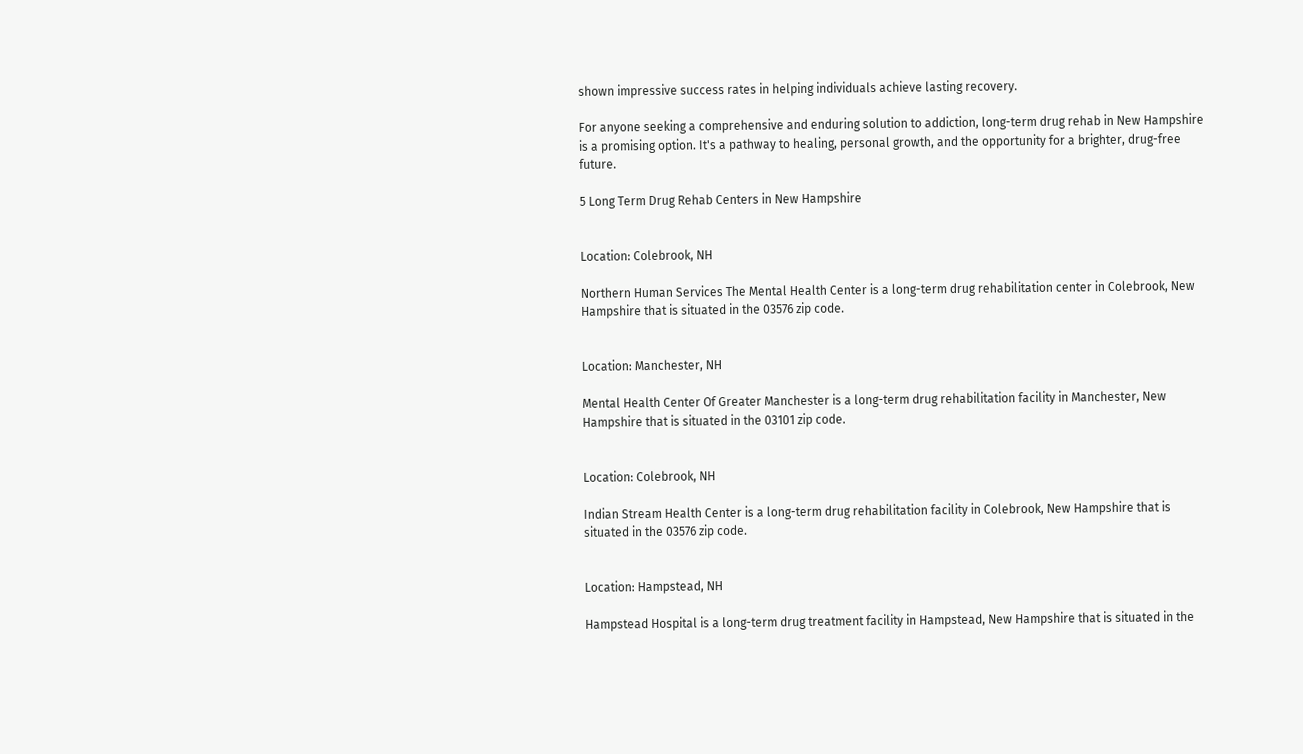shown impressive success rates in helping individuals achieve lasting recovery.

For anyone seeking a comprehensive and enduring solution to addiction, long-term drug rehab in New Hampshire is a promising option. It's a pathway to healing, personal growth, and the opportunity for a brighter, drug-free future.

5 Long Term Drug Rehab Centers in New Hampshire


Location: Colebrook, NH

Northern Human Services The Mental Health Center is a long-term drug rehabilitation center in Colebrook, New Hampshire that is situated in the 03576 zip code.


Location: Manchester, NH

Mental Health Center Of Greater Manchester is a long-term drug rehabilitation facility in Manchester, New Hampshire that is situated in the 03101 zip code.


Location: Colebrook, NH

Indian Stream Health Center is a long-term drug rehabilitation facility in Colebrook, New Hampshire that is situated in the 03576 zip code.


Location: Hampstead, NH

Hampstead Hospital is a long-term drug treatment facility in Hampstead, New Hampshire that is situated in the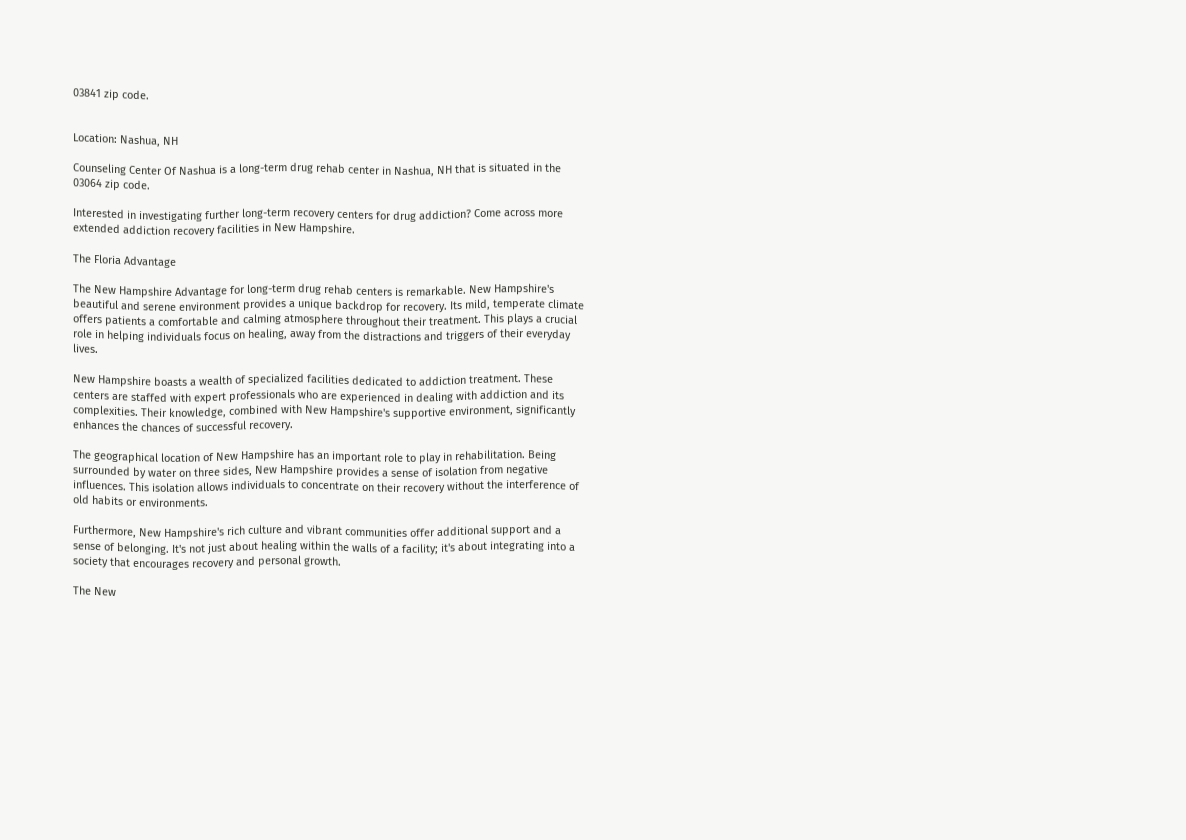03841 zip code.


Location: Nashua, NH

Counseling Center Of Nashua is a long-term drug rehab center in Nashua, NH that is situated in the 03064 zip code.

Interested in investigating further long-term recovery centers for drug addiction? Come across more extended addiction recovery facilities in New Hampshire.

The Floria Advantage

The New Hampshire Advantage for long-term drug rehab centers is remarkable. New Hampshire's beautiful and serene environment provides a unique backdrop for recovery. Its mild, temperate climate offers patients a comfortable and calming atmosphere throughout their treatment. This plays a crucial role in helping individuals focus on healing, away from the distractions and triggers of their everyday lives.

New Hampshire boasts a wealth of specialized facilities dedicated to addiction treatment. These centers are staffed with expert professionals who are experienced in dealing with addiction and its complexities. Their knowledge, combined with New Hampshire's supportive environment, significantly enhances the chances of successful recovery.

The geographical location of New Hampshire has an important role to play in rehabilitation. Being surrounded by water on three sides, New Hampshire provides a sense of isolation from negative influences. This isolation allows individuals to concentrate on their recovery without the interference of old habits or environments.

Furthermore, New Hampshire's rich culture and vibrant communities offer additional support and a sense of belonging. It's not just about healing within the walls of a facility; it's about integrating into a society that encourages recovery and personal growth.

The New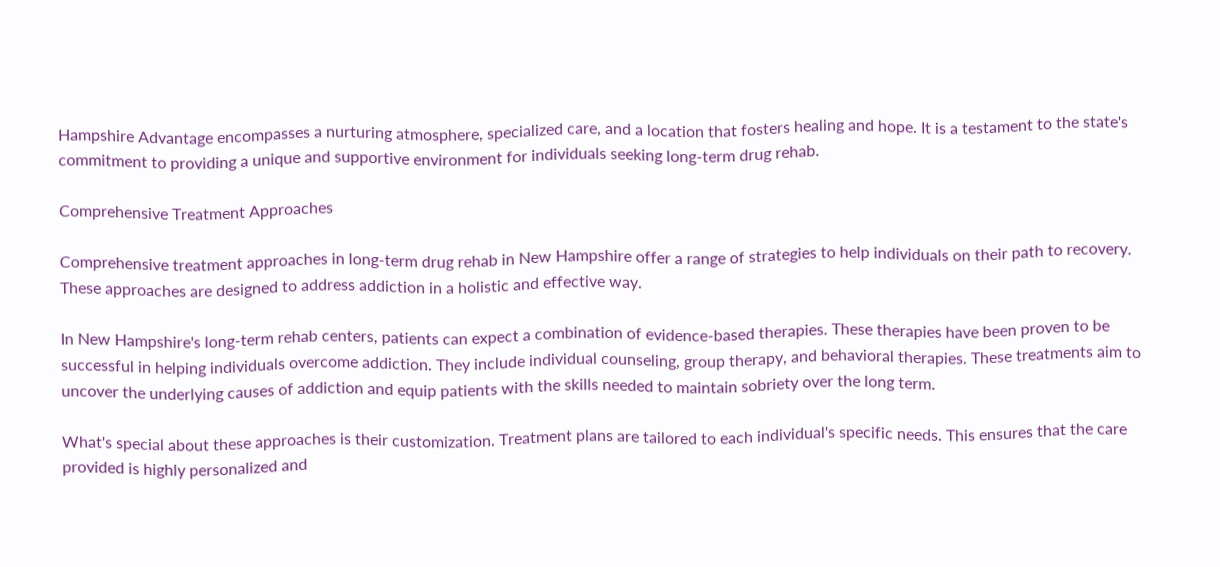Hampshire Advantage encompasses a nurturing atmosphere, specialized care, and a location that fosters healing and hope. It is a testament to the state's commitment to providing a unique and supportive environment for individuals seeking long-term drug rehab.

Comprehensive Treatment Approaches

Comprehensive treatment approaches in long-term drug rehab in New Hampshire offer a range of strategies to help individuals on their path to recovery. These approaches are designed to address addiction in a holistic and effective way.

In New Hampshire's long-term rehab centers, patients can expect a combination of evidence-based therapies. These therapies have been proven to be successful in helping individuals overcome addiction. They include individual counseling, group therapy, and behavioral therapies. These treatments aim to uncover the underlying causes of addiction and equip patients with the skills needed to maintain sobriety over the long term.

What's special about these approaches is their customization. Treatment plans are tailored to each individual's specific needs. This ensures that the care provided is highly personalized and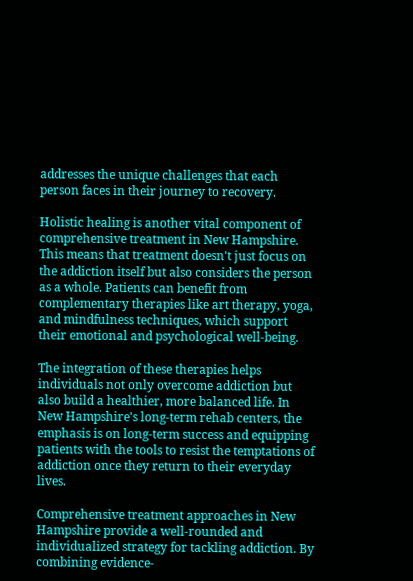addresses the unique challenges that each person faces in their journey to recovery.

Holistic healing is another vital component of comprehensive treatment in New Hampshire. This means that treatment doesn't just focus on the addiction itself but also considers the person as a whole. Patients can benefit from complementary therapies like art therapy, yoga, and mindfulness techniques, which support their emotional and psychological well-being.

The integration of these therapies helps individuals not only overcome addiction but also build a healthier, more balanced life. In New Hampshire's long-term rehab centers, the emphasis is on long-term success and equipping patients with the tools to resist the temptations of addiction once they return to their everyday lives.

Comprehensive treatment approaches in New Hampshire provide a well-rounded and individualized strategy for tackling addiction. By combining evidence-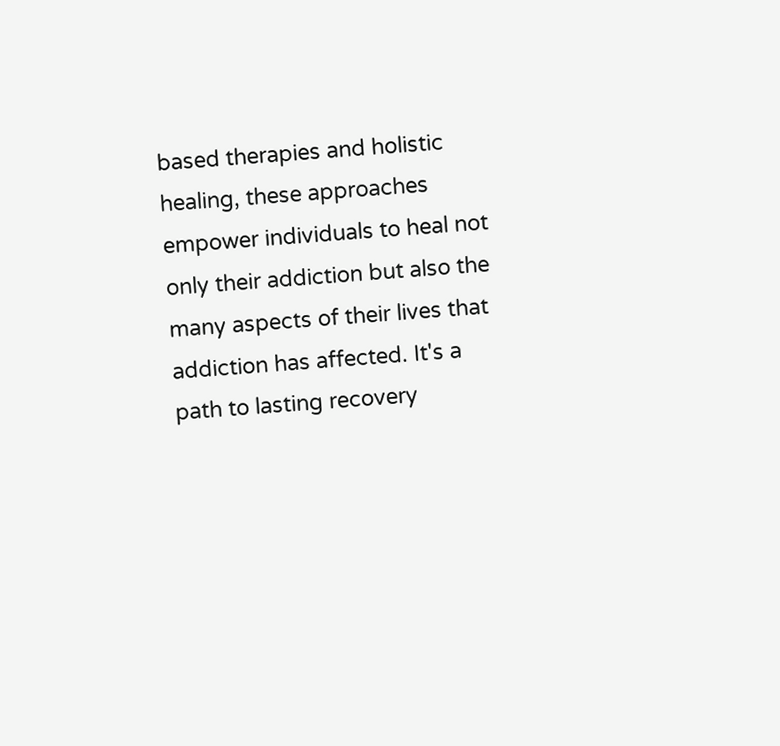based therapies and holistic healing, these approaches empower individuals to heal not only their addiction but also the many aspects of their lives that addiction has affected. It's a path to lasting recovery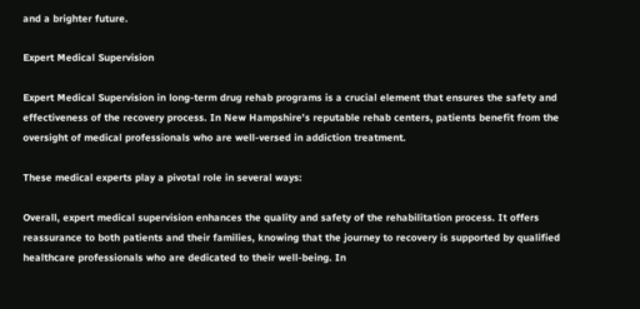and a brighter future.

Expert Medical Supervision

Expert Medical Supervision in long-term drug rehab programs is a crucial element that ensures the safety and effectiveness of the recovery process. In New Hampshire's reputable rehab centers, patients benefit from the oversight of medical professionals who are well-versed in addiction treatment.

These medical experts play a pivotal role in several ways:

Overall, expert medical supervision enhances the quality and safety of the rehabilitation process. It offers reassurance to both patients and their families, knowing that the journey to recovery is supported by qualified healthcare professionals who are dedicated to their well-being. In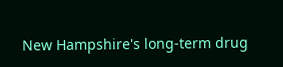New Hampshire's long-term drug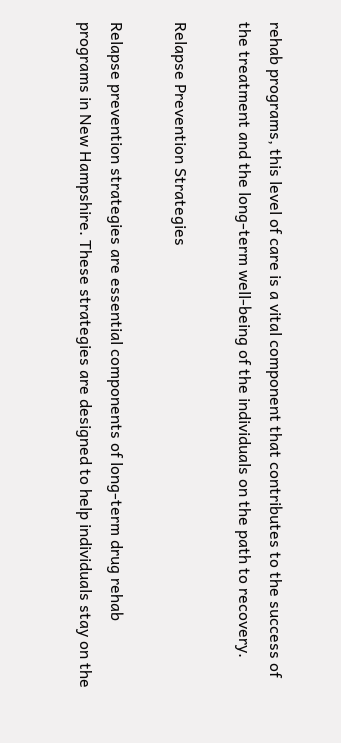rehab programs, this level of care is a vital component that contributes to the success of the treatment and the long-term well-being of the individuals on the path to recovery.

Relapse Prevention Strategies

Relapse prevention strategies are essential components of long-term drug rehab programs in New Hampshire. These strategies are designed to help individuals stay on the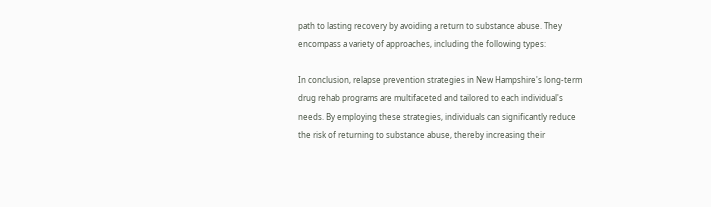path to lasting recovery by avoiding a return to substance abuse. They encompass a variety of approaches, including the following types:

In conclusion, relapse prevention strategies in New Hampshire's long-term drug rehab programs are multifaceted and tailored to each individual's needs. By employing these strategies, individuals can significantly reduce the risk of returning to substance abuse, thereby increasing their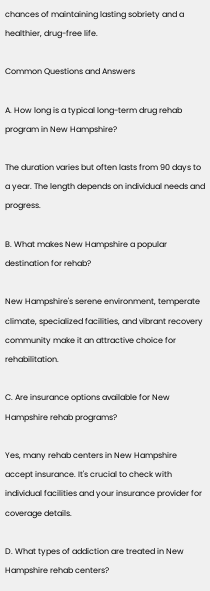chances of maintaining lasting sobriety and a healthier, drug-free life.

Common Questions and Answers

A. How long is a typical long-term drug rehab program in New Hampshire?

The duration varies but often lasts from 90 days to a year. The length depends on individual needs and progress.

B. What makes New Hampshire a popular destination for rehab?

New Hampshire's serene environment, temperate climate, specialized facilities, and vibrant recovery community make it an attractive choice for rehabilitation.

C. Are insurance options available for New Hampshire rehab programs?

Yes, many rehab centers in New Hampshire accept insurance. It's crucial to check with individual facilities and your insurance provider for coverage details.

D. What types of addiction are treated in New Hampshire rehab centers?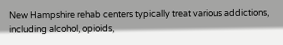New Hampshire rehab centers typically treat various addictions, including alcohol, opioids,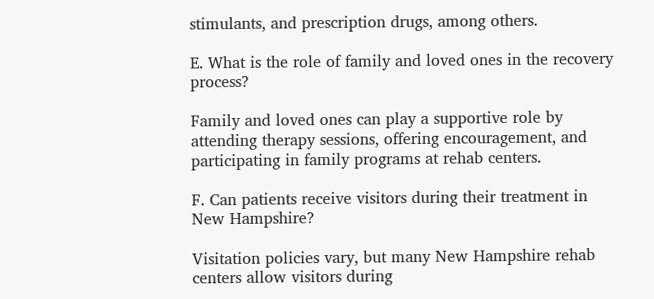stimulants, and prescription drugs, among others.

E. What is the role of family and loved ones in the recovery process?

Family and loved ones can play a supportive role by attending therapy sessions, offering encouragement, and participating in family programs at rehab centers.

F. Can patients receive visitors during their treatment in New Hampshire?

Visitation policies vary, but many New Hampshire rehab centers allow visitors during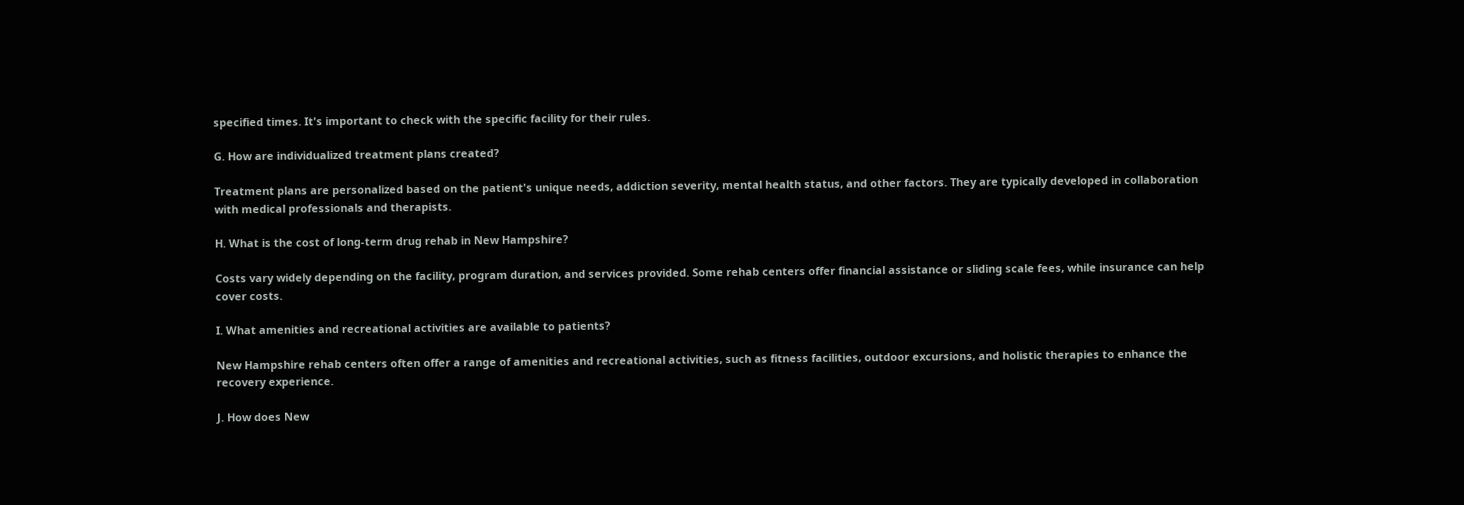specified times. It's important to check with the specific facility for their rules.

G. How are individualized treatment plans created?

Treatment plans are personalized based on the patient's unique needs, addiction severity, mental health status, and other factors. They are typically developed in collaboration with medical professionals and therapists.

H. What is the cost of long-term drug rehab in New Hampshire?

Costs vary widely depending on the facility, program duration, and services provided. Some rehab centers offer financial assistance or sliding scale fees, while insurance can help cover costs.

I. What amenities and recreational activities are available to patients?

New Hampshire rehab centers often offer a range of amenities and recreational activities, such as fitness facilities, outdoor excursions, and holistic therapies to enhance the recovery experience.

J. How does New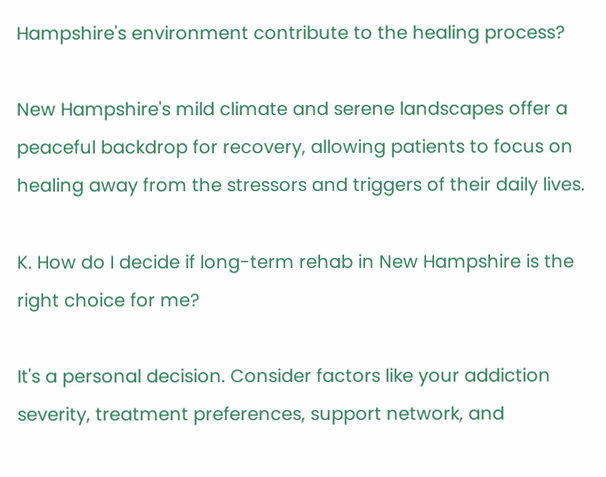Hampshire's environment contribute to the healing process?

New Hampshire's mild climate and serene landscapes offer a peaceful backdrop for recovery, allowing patients to focus on healing away from the stressors and triggers of their daily lives.

K. How do I decide if long-term rehab in New Hampshire is the right choice for me?

It's a personal decision. Consider factors like your addiction severity, treatment preferences, support network, and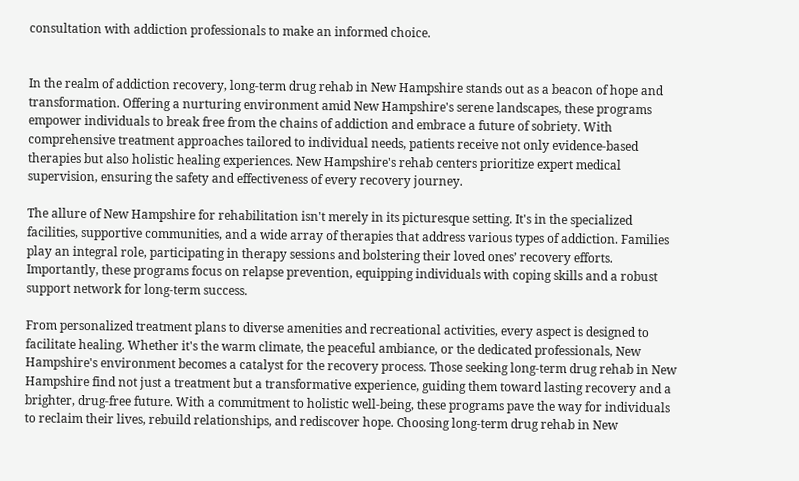consultation with addiction professionals to make an informed choice.


In the realm of addiction recovery, long-term drug rehab in New Hampshire stands out as a beacon of hope and transformation. Offering a nurturing environment amid New Hampshire's serene landscapes, these programs empower individuals to break free from the chains of addiction and embrace a future of sobriety. With comprehensive treatment approaches tailored to individual needs, patients receive not only evidence-based therapies but also holistic healing experiences. New Hampshire's rehab centers prioritize expert medical supervision, ensuring the safety and effectiveness of every recovery journey.

The allure of New Hampshire for rehabilitation isn't merely in its picturesque setting. It's in the specialized facilities, supportive communities, and a wide array of therapies that address various types of addiction. Families play an integral role, participating in therapy sessions and bolstering their loved ones’ recovery efforts. Importantly, these programs focus on relapse prevention, equipping individuals with coping skills and a robust support network for long-term success.

From personalized treatment plans to diverse amenities and recreational activities, every aspect is designed to facilitate healing. Whether it's the warm climate, the peaceful ambiance, or the dedicated professionals, New Hampshire's environment becomes a catalyst for the recovery process. Those seeking long-term drug rehab in New Hampshire find not just a treatment but a transformative experience, guiding them toward lasting recovery and a brighter, drug-free future. With a commitment to holistic well-being, these programs pave the way for individuals to reclaim their lives, rebuild relationships, and rediscover hope. Choosing long-term drug rehab in New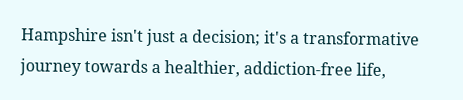Hampshire isn't just a decision; it's a transformative journey towards a healthier, addiction-free life,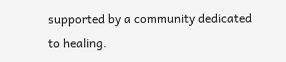supported by a community dedicated to healing.